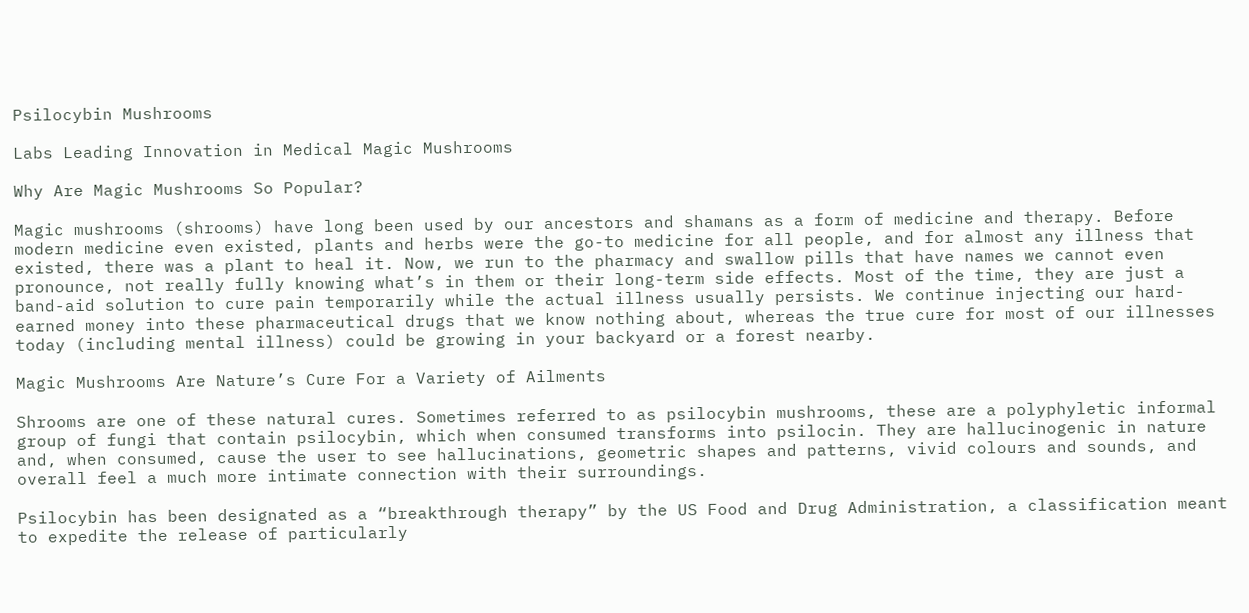Psilocybin Mushrooms

Labs Leading Innovation in Medical Magic Mushrooms

Why Are Magic Mushrooms So Popular?

Magic mushrooms (shrooms) have long been used by our ancestors and shamans as a form of medicine and therapy. Before modern medicine even existed, plants and herbs were the go-to medicine for all people, and for almost any illness that existed, there was a plant to heal it. Now, we run to the pharmacy and swallow pills that have names we cannot even pronounce, not really fully knowing what’s in them or their long-term side effects. Most of the time, they are just a band-aid solution to cure pain temporarily while the actual illness usually persists. We continue injecting our hard-earned money into these pharmaceutical drugs that we know nothing about, whereas the true cure for most of our illnesses today (including mental illness) could be growing in your backyard or a forest nearby.

Magic Mushrooms Are Nature’s Cure For a Variety of Ailments

Shrooms are one of these natural cures. Sometimes referred to as psilocybin mushrooms, these are a polyphyletic informal group of fungi that contain psilocybin, which when consumed transforms into psilocin. They are hallucinogenic in nature and, when consumed, cause the user to see hallucinations, geometric shapes and patterns, vivid colours and sounds, and overall feel a much more intimate connection with their surroundings.

Psilocybin has been designated as a “breakthrough therapy” by the US Food and Drug Administration, a classification meant to expedite the release of particularly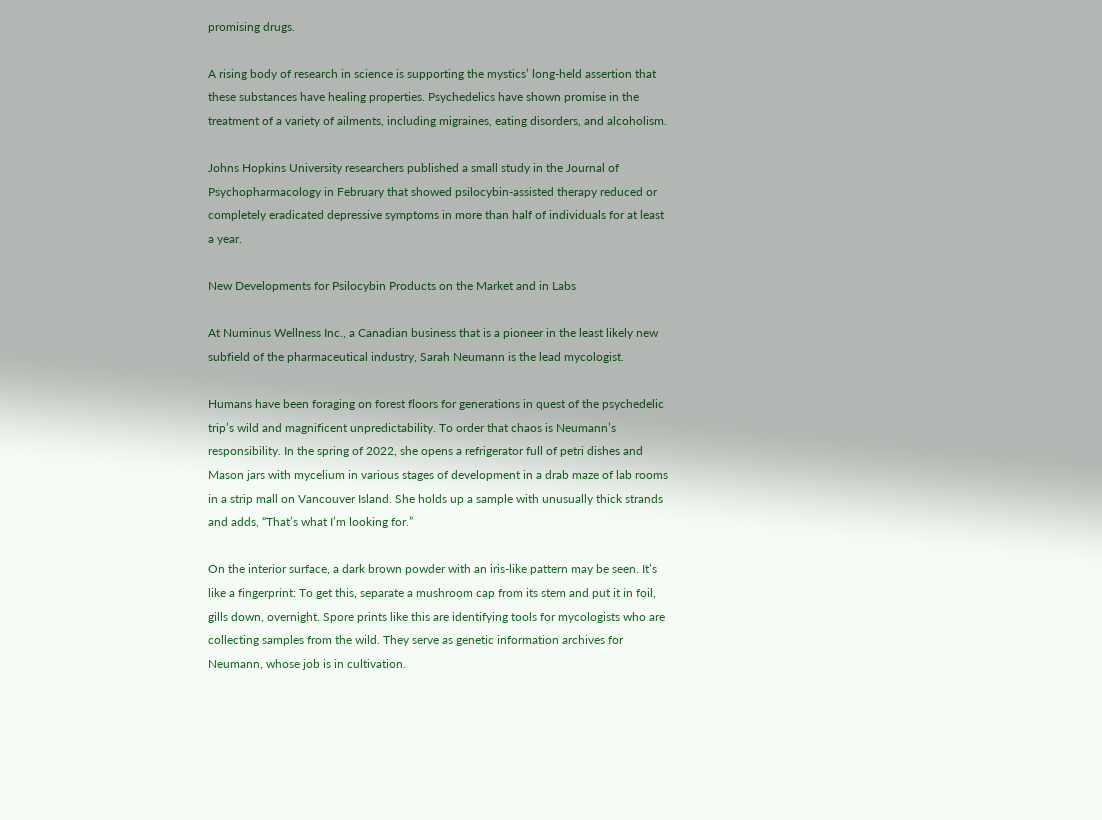promising drugs.

A rising body of research in science is supporting the mystics’ long-held assertion that these substances have healing properties. Psychedelics have shown promise in the treatment of a variety of ailments, including migraines, eating disorders, and alcoholism.

Johns Hopkins University researchers published a small study in the Journal of Psychopharmacology in February that showed psilocybin-assisted therapy reduced or completely eradicated depressive symptoms in more than half of individuals for at least a year.

New Developments for Psilocybin Products on the Market and in Labs

At Numinus Wellness Inc., a Canadian business that is a pioneer in the least likely new subfield of the pharmaceutical industry, Sarah Neumann is the lead mycologist.

Humans have been foraging on forest floors for generations in quest of the psychedelic trip’s wild and magnificent unpredictability. To order that chaos is Neumann’s responsibility. In the spring of 2022, she opens a refrigerator full of petri dishes and Mason jars with mycelium in various stages of development in a drab maze of lab rooms in a strip mall on Vancouver Island. She holds up a sample with unusually thick strands and adds, “That’s what I’m looking for.”

On the interior surface, a dark brown powder with an iris-like pattern may be seen. It’s like a fingerprint: To get this, separate a mushroom cap from its stem and put it in foil, gills down, overnight. Spore prints like this are identifying tools for mycologists who are collecting samples from the wild. They serve as genetic information archives for Neumann, whose job is in cultivation.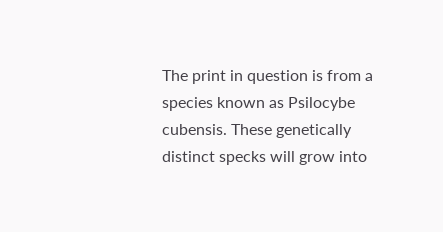The print in question is from a species known as Psilocybe cubensis. These genetically distinct specks will grow into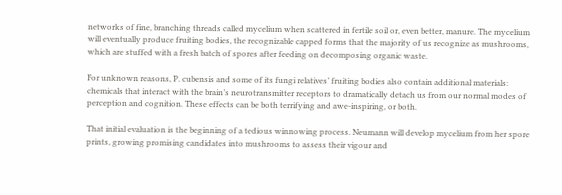networks of fine, branching threads called mycelium when scattered in fertile soil or, even better, manure. The mycelium will eventually produce fruiting bodies, the recognizable capped forms that the majority of us recognize as mushrooms, which are stuffed with a fresh batch of spores after feeding on decomposing organic waste.

For unknown reasons, P. cubensis and some of its fungi relatives’ fruiting bodies also contain additional materials: chemicals that interact with the brain’s neurotransmitter receptors to dramatically detach us from our normal modes of perception and cognition. These effects can be both terrifying and awe-inspiring, or both.

That initial evaluation is the beginning of a tedious winnowing process. Neumann will develop mycelium from her spore prints, growing promising candidates into mushrooms to assess their vigour and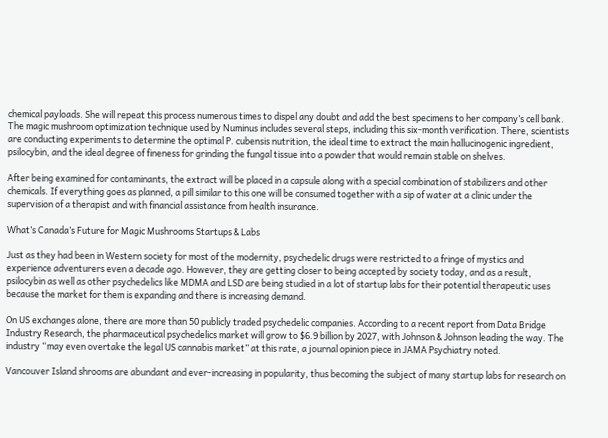chemical payloads. She will repeat this process numerous times to dispel any doubt and add the best specimens to her company’s cell bank. The magic mushroom optimization technique used by Numinus includes several steps, including this six-month verification. There, scientists are conducting experiments to determine the optimal P. cubensis nutrition, the ideal time to extract the main hallucinogenic ingredient, psilocybin, and the ideal degree of fineness for grinding the fungal tissue into a powder that would remain stable on shelves.

After being examined for contaminants, the extract will be placed in a capsule along with a special combination of stabilizers and other chemicals. If everything goes as planned, a pill similar to this one will be consumed together with a sip of water at a clinic under the supervision of a therapist and with financial assistance from health insurance.

What’s Canada’s Future for Magic Mushrooms Startups & Labs

Just as they had been in Western society for most of the modernity, psychedelic drugs were restricted to a fringe of mystics and experience adventurers even a decade ago. However, they are getting closer to being accepted by society today, and as a result, psilocybin as well as other psychedelics like MDMA and LSD are being studied in a lot of startup labs for their potential therapeutic uses because the market for them is expanding and there is increasing demand.

On US exchanges alone, there are more than 50 publicly traded psychedelic companies. According to a recent report from Data Bridge Industry Research, the pharmaceutical psychedelics market will grow to $6.9 billion by 2027, with Johnson & Johnson leading the way. The industry “may even overtake the legal US cannabis market” at this rate, a journal opinion piece in JAMA Psychiatry noted.

Vancouver Island shrooms are abundant and ever-increasing in popularity, thus becoming the subject of many startup labs for research on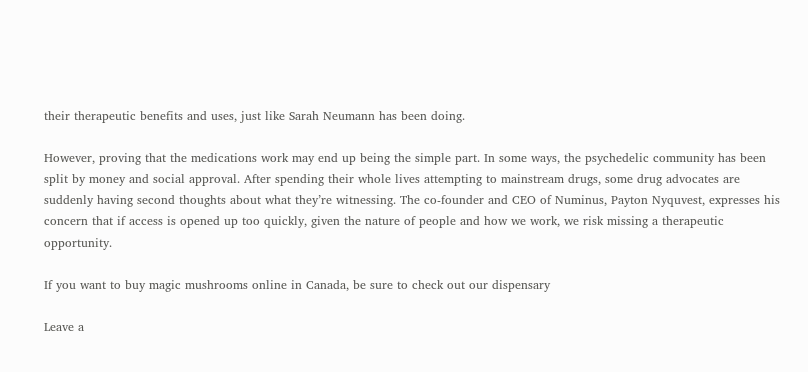their therapeutic benefits and uses, just like Sarah Neumann has been doing.

However, proving that the medications work may end up being the simple part. In some ways, the psychedelic community has been split by money and social approval. After spending their whole lives attempting to mainstream drugs, some drug advocates are suddenly having second thoughts about what they’re witnessing. The co-founder and CEO of Numinus, Payton Nyquvest, expresses his concern that if access is opened up too quickly, given the nature of people and how we work, we risk missing a therapeutic opportunity.

If you want to buy magic mushrooms online in Canada, be sure to check out our dispensary

Leave a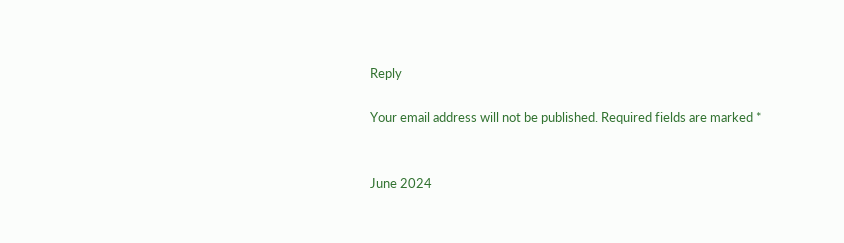Reply

Your email address will not be published. Required fields are marked *


June 2024